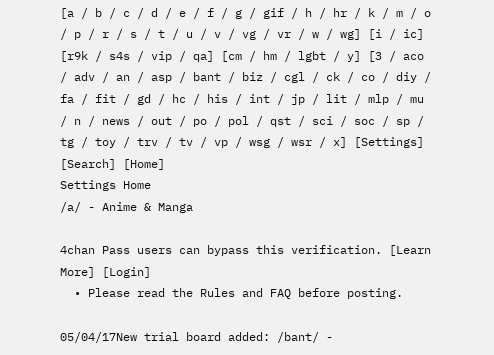[a / b / c / d / e / f / g / gif / h / hr / k / m / o / p / r / s / t / u / v / vg / vr / w / wg] [i / ic] [r9k / s4s / vip / qa] [cm / hm / lgbt / y] [3 / aco / adv / an / asp / bant / biz / cgl / ck / co / diy / fa / fit / gd / hc / his / int / jp / lit / mlp / mu / n / news / out / po / pol / qst / sci / soc / sp / tg / toy / trv / tv / vp / wsg / wsr / x] [Settings] [Search] [Home]
Settings Home
/a/ - Anime & Manga

4chan Pass users can bypass this verification. [Learn More] [Login]
  • Please read the Rules and FAQ before posting.

05/04/17New trial board added: /bant/ -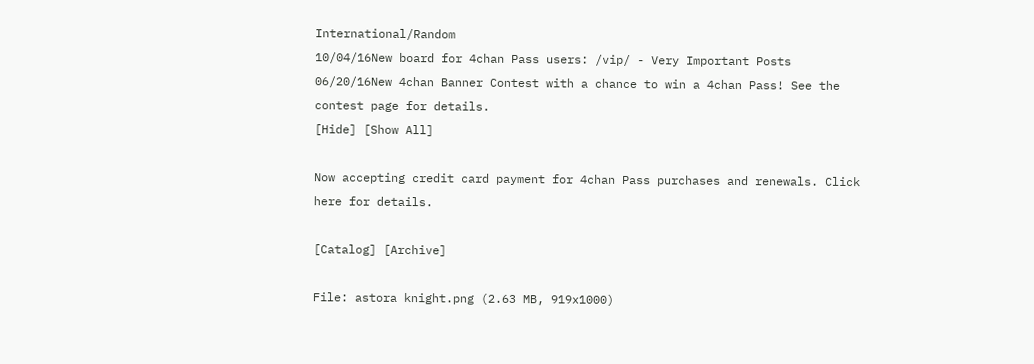International/Random
10/04/16New board for 4chan Pass users: /vip/ - Very Important Posts
06/20/16New 4chan Banner Contest with a chance to win a 4chan Pass! See the contest page for details.
[Hide] [Show All]

Now accepting credit card payment for 4chan Pass purchases and renewals. Click here for details.

[Catalog] [Archive]

File: astora knight.png (2.63 MB, 919x1000)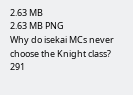2.63 MB
2.63 MB PNG
Why do isekai MCs never choose the Knight class?
291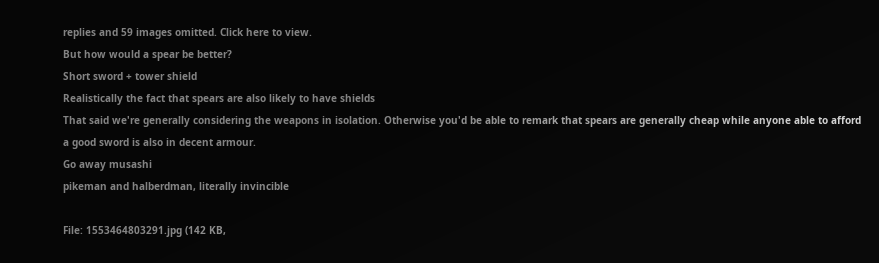replies and 59 images omitted. Click here to view.
But how would a spear be better?
Short sword + tower shield
Realistically the fact that spears are also likely to have shields
That said we're generally considering the weapons in isolation. Otherwise you'd be able to remark that spears are generally cheap while anyone able to afford a good sword is also in decent armour.
Go away musashi
pikeman and halberdman, literally invincible

File: 1553464803291.jpg (142 KB,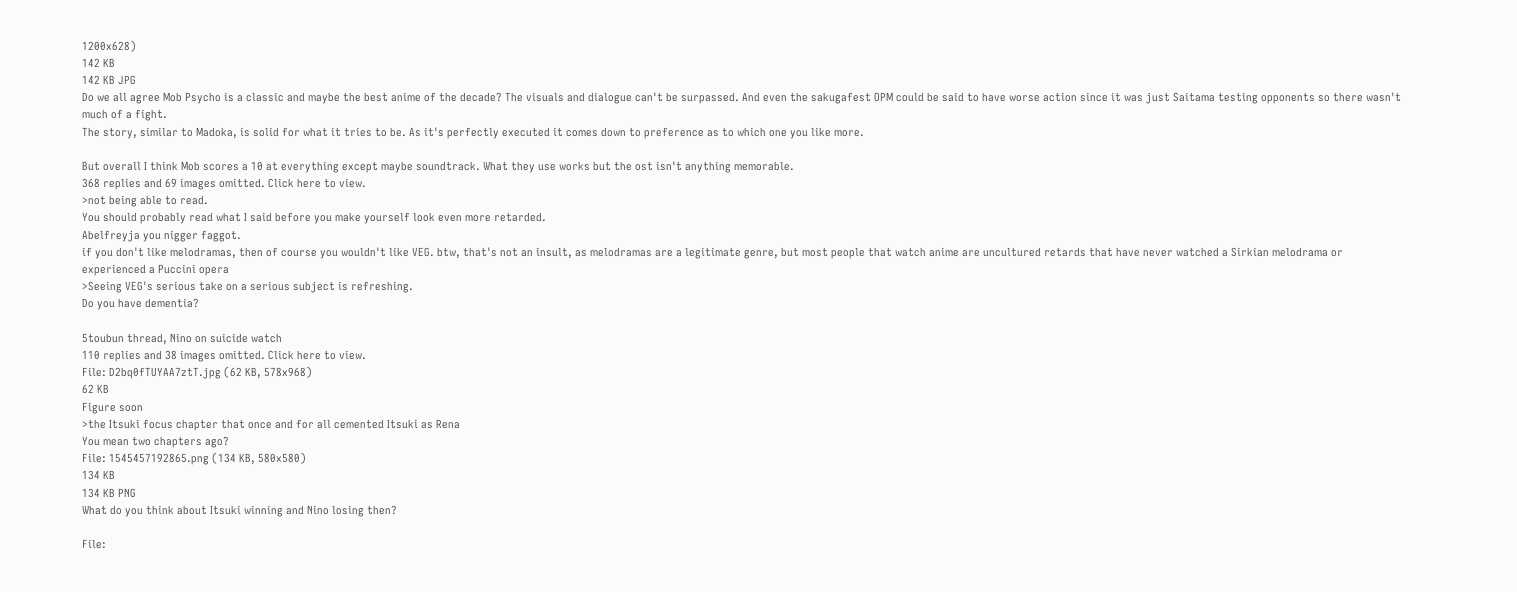1200x628)
142 KB
142 KB JPG
Do we all agree Mob Psycho is a classic and maybe the best anime of the decade? The visuals and dialogue can't be surpassed. And even the sakugafest OPM could be said to have worse action since it was just Saitama testing opponents so there wasn't much of a fight.
The story, similar to Madoka, is solid for what it tries to be. As it's perfectly executed it comes down to preference as to which one you like more.

But overall I think Mob scores a 10 at everything except maybe soundtrack. What they use works but the ost isn't anything memorable.
368 replies and 69 images omitted. Click here to view.
>not being able to read.
You should probably read what I said before you make yourself look even more retarded.
Abelfreyja you nigger faggot.
if you don't like melodramas, then of course you wouldn't like VEG. btw, that's not an insult, as melodramas are a legitimate genre, but most people that watch anime are uncultured retards that have never watched a Sirkian melodrama or experienced a Puccini opera
>Seeing VEG's serious take on a serious subject is refreshing.
Do you have dementia?

5toubun thread, Nino on suicide watch
110 replies and 38 images omitted. Click here to view.
File: D2bq0fTUYAA7ztT.jpg (62 KB, 578x968)
62 KB
Figure soon
>the Itsuki focus chapter that once and for all cemented Itsuki as Rena
You mean two chapters ago?
File: 1545457192865.png (134 KB, 580x580)
134 KB
134 KB PNG
What do you think about Itsuki winning and Nino losing then?

File: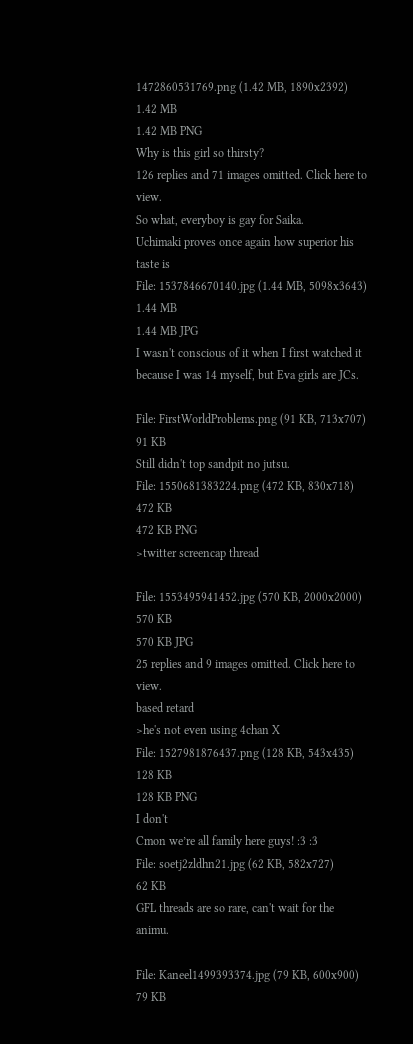1472860531769.png (1.42 MB, 1890x2392)
1.42 MB
1.42 MB PNG
Why is this girl so thirsty?
126 replies and 71 images omitted. Click here to view.
So what, everyboy is gay for Saika.
Uchimaki proves once again how superior his taste is
File: 1537846670140.jpg (1.44 MB, 5098x3643)
1.44 MB
1.44 MB JPG
I wasn't conscious of it when I first watched it because I was 14 myself, but Eva girls are JCs.

File: FirstWorldProblems.png (91 KB, 713x707)
91 KB
Still didn't top sandpit no jutsu.
File: 1550681383224.png (472 KB, 830x718)
472 KB
472 KB PNG
>twitter screencap thread

File: 1553495941452.jpg (570 KB, 2000x2000)
570 KB
570 KB JPG
25 replies and 9 images omitted. Click here to view.
based retard
>he's not even using 4chan X
File: 1527981876437.png (128 KB, 543x435)
128 KB
128 KB PNG
I don't
Cmon we’re all family here guys! :3 :3
File: soetj2zldhn21.jpg (62 KB, 582x727)
62 KB
GFL threads are so rare, can't wait for the animu.

File: Kaneel1499393374.jpg (79 KB, 600x900)
79 KB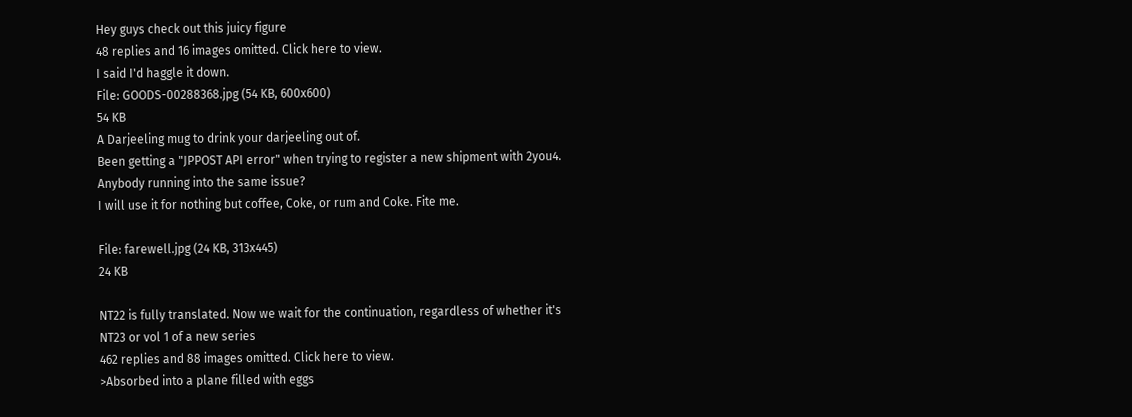Hey guys check out this juicy figure
48 replies and 16 images omitted. Click here to view.
I said I'd haggle it down.
File: GOODS-00288368.jpg (54 KB, 600x600)
54 KB
A Darjeeling mug to drink your darjeeling out of.
Been getting a "JPPOST API error" when trying to register a new shipment with 2you4. Anybody running into the same issue?
I will use it for nothing but coffee, Coke, or rum and Coke. Fite me.

File: farewell.jpg (24 KB, 313x445)
24 KB

NT22 is fully translated. Now we wait for the continuation, regardless of whether it's NT23 or vol 1 of a new series
462 replies and 88 images omitted. Click here to view.
>Absorbed into a plane filled with eggs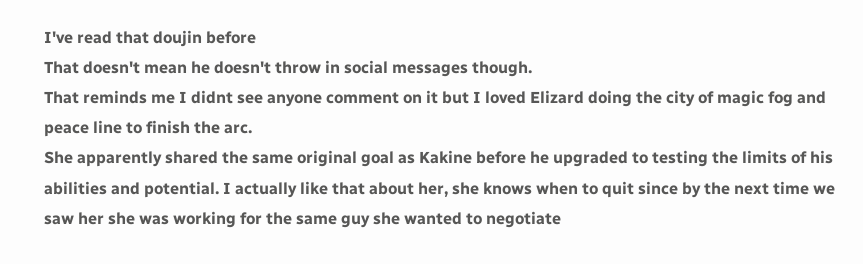I've read that doujin before
That doesn't mean he doesn't throw in social messages though.
That reminds me I didnt see anyone comment on it but I loved Elizard doing the city of magic fog and peace line to finish the arc.
She apparently shared the same original goal as Kakine before he upgraded to testing the limits of his abilities and potential. I actually like that about her, she knows when to quit since by the next time we saw her she was working for the same guy she wanted to negotiate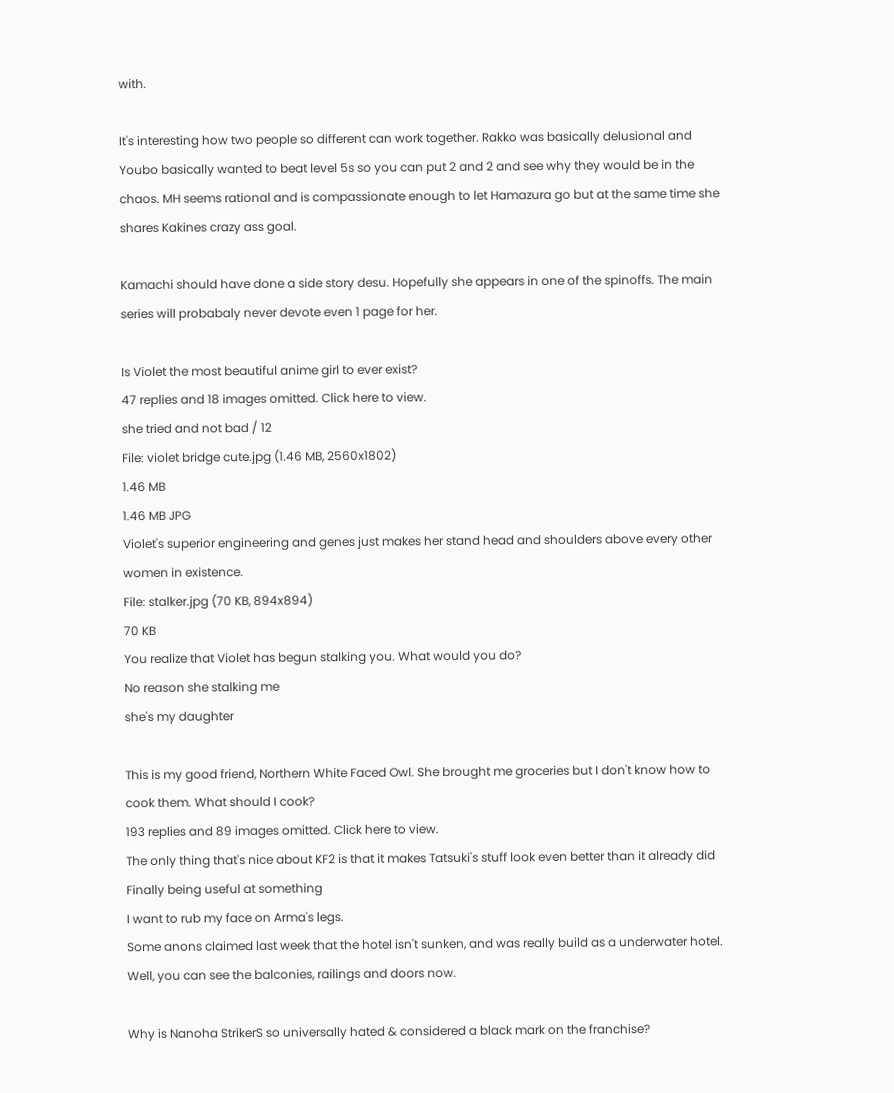with.

It's interesting how two people so different can work together. Rakko was basically delusional and Youbo basically wanted to beat level 5s so you can put 2 and 2 and see why they would be in the chaos. MH seems rational and is compassionate enough to let Hamazura go but at the same time she shares Kakines crazy ass goal.

Kamachi should have done a side story desu. Hopefully she appears in one of the spinoffs. The main series will probabaly never devote even 1 page for her.

Is Violet the most beautiful anime girl to ever exist?
47 replies and 18 images omitted. Click here to view.
she tried and not bad / 12
File: violet bridge cute.jpg (1.46 MB, 2560x1802)
1.46 MB
1.46 MB JPG
Violet's superior engineering and genes just makes her stand head and shoulders above every other women in existence.
File: stalker.jpg (70 KB, 894x894)
70 KB
You realize that Violet has begun stalking you. What would you do?
No reason she stalking me
she's my daughter

This is my good friend, Northern White Faced Owl. She brought me groceries but I don't know how to cook them. What should I cook?
193 replies and 89 images omitted. Click here to view.
The only thing that's nice about KF2 is that it makes Tatsuki's stuff look even better than it already did
Finally being useful at something
I want to rub my face on Arma's legs.
Some anons claimed last week that the hotel isn't sunken, and was really build as a underwater hotel. Well, you can see the balconies, railings and doors now.

Why is Nanoha StrikerS so universally hated & considered a black mark on the franchise?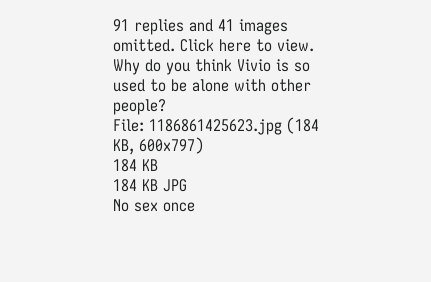91 replies and 41 images omitted. Click here to view.
Why do you think Vivio is so used to be alone with other people?
File: 1186861425623.jpg (184 KB, 600x797)
184 KB
184 KB JPG
No sex once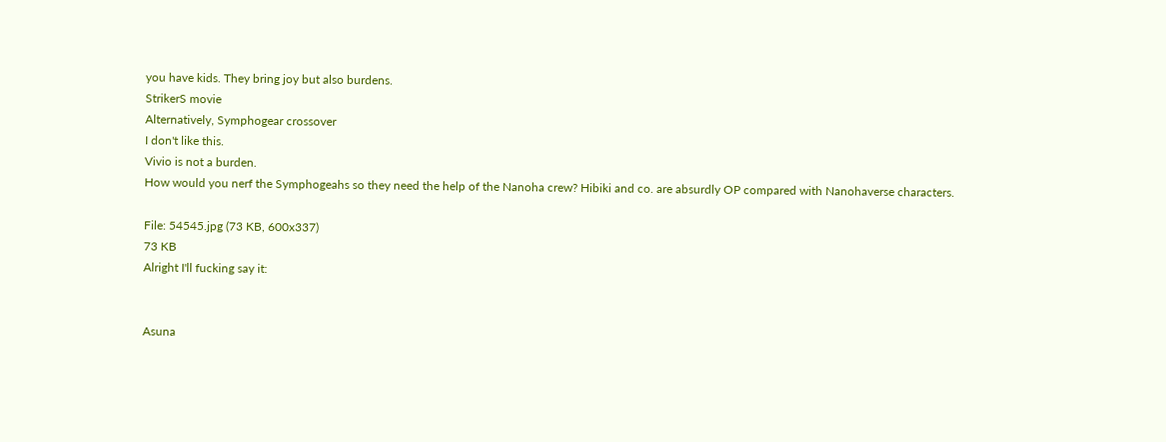you have kids. They bring joy but also burdens.
StrikerS movie
Alternatively, Symphogear crossover
I don't like this.
Vivio is not a burden.
How would you nerf the Symphogeahs so they need the help of the Nanoha crew? Hibiki and co. are absurdly OP compared with Nanohaverse characters.

File: 54545.jpg (73 KB, 600x337)
73 KB
Alright I'll fucking say it:


Asuna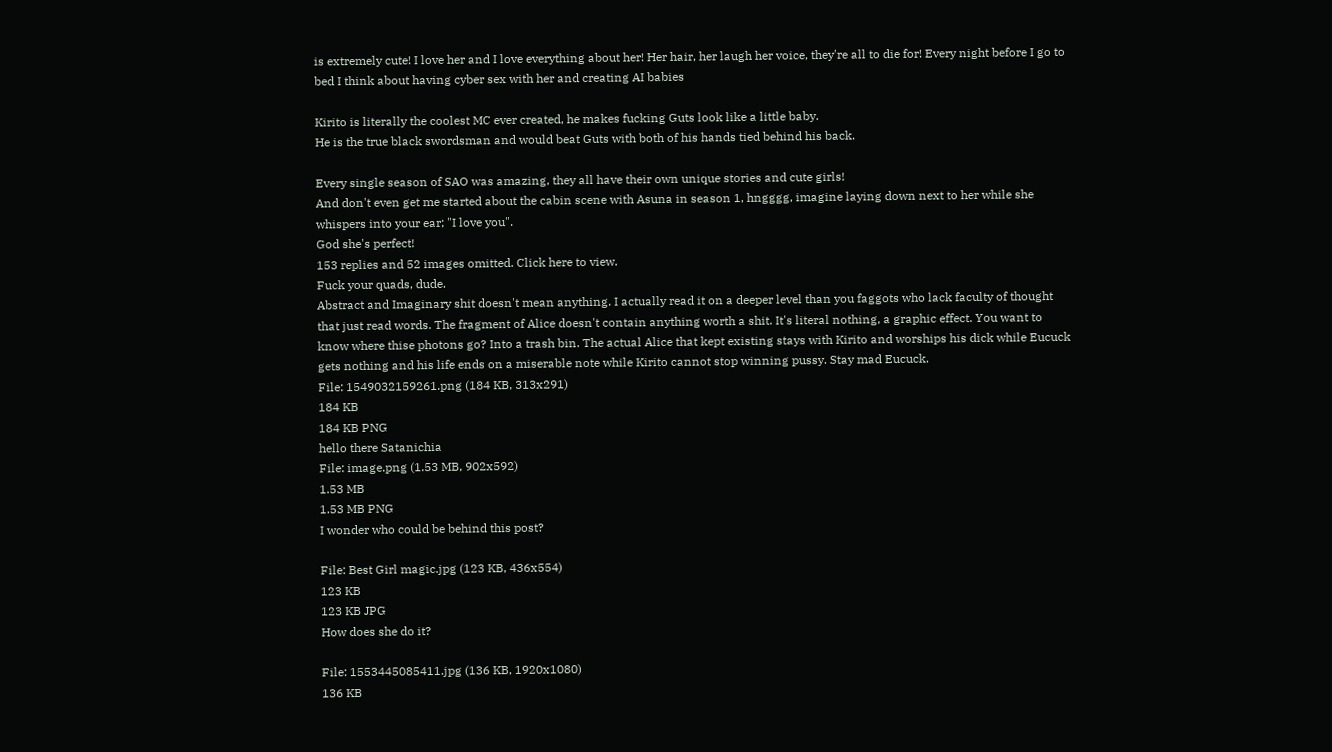is extremely cute! I love her and I love everything about her! Her hair, her laugh her voice, they're all to die for! Every night before I go to bed I think about having cyber sex with her and creating AI babies

Kirito is literally the coolest MC ever created, he makes fucking Guts look like a little baby.
He is the true black swordsman and would beat Guts with both of his hands tied behind his back.

Every single season of SAO was amazing, they all have their own unique stories and cute girls!
And don't even get me started about the cabin scene with Asuna in season 1, hngggg, imagine laying down next to her while she whispers into your ear; "I love you".
God she's perfect!
153 replies and 52 images omitted. Click here to view.
Fuck your quads, dude.
Abstract and Imaginary shit doesn't mean anything. I actually read it on a deeper level than you faggots who lack faculty of thought that just read words. The fragment of Alice doesn't contain anything worth a shit. It's literal nothing, a graphic effect. You want to know where thise photons go? Into a trash bin. The actual Alice that kept existing stays with Kirito and worships his dick while Eucuck gets nothing and his life ends on a miserable note while Kirito cannot stop winning pussy. Stay mad Eucuck.
File: 1549032159261.png (184 KB, 313x291)
184 KB
184 KB PNG
hello there Satanichia
File: image.png (1.53 MB, 902x592)
1.53 MB
1.53 MB PNG
I wonder who could be behind this post?

File: Best Girl magic.jpg (123 KB, 436x554)
123 KB
123 KB JPG
How does she do it?

File: 1553445085411.jpg (136 KB, 1920x1080)
136 KB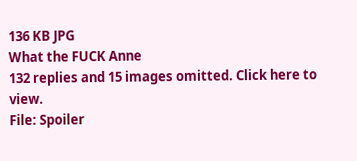136 KB JPG
What the FUCK Anne
132 replies and 15 images omitted. Click here to view.
File: Spoiler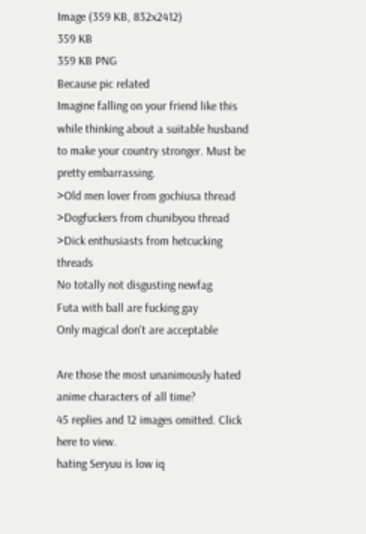Image (359 KB, 832x2412)
359 KB
359 KB PNG
Because pic related
Imagine falling on your friend like this while thinking about a suitable husband to make your country stronger. Must be pretty embarrassing.
>Old men lover from gochiusa thread
>Dogfuckers from chunibyou thread
>Dick enthusiasts from hetcucking threads
No totally not disgusting newfag
Futa with ball are fucking gay
Only magical don't are acceptable

Are those the most unanimously hated anime characters of all time?
45 replies and 12 images omitted. Click here to view.
hating Seryuu is low iq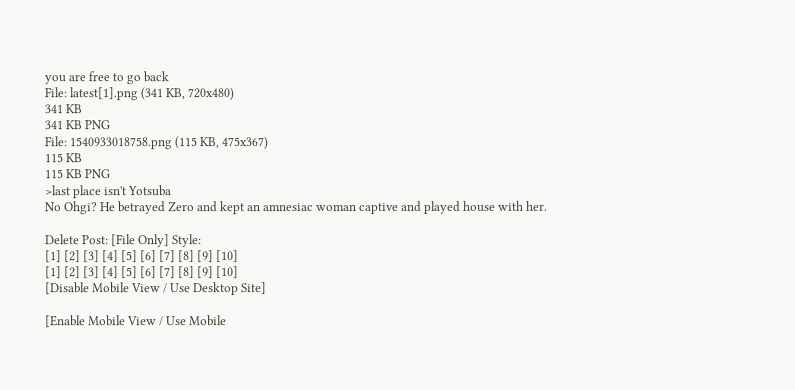you are free to go back
File: latest[1].png (341 KB, 720x480)
341 KB
341 KB PNG
File: 1540933018758.png (115 KB, 475x367)
115 KB
115 KB PNG
>last place isn't Yotsuba
No Ohgi? He betrayed Zero and kept an amnesiac woman captive and played house with her.

Delete Post: [File Only] Style:
[1] [2] [3] [4] [5] [6] [7] [8] [9] [10]
[1] [2] [3] [4] [5] [6] [7] [8] [9] [10]
[Disable Mobile View / Use Desktop Site]

[Enable Mobile View / Use Mobile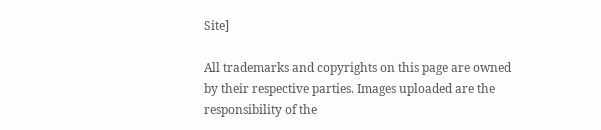Site]

All trademarks and copyrights on this page are owned by their respective parties. Images uploaded are the responsibility of the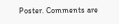Poster. Comments are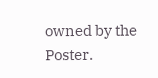owned by the Poster.